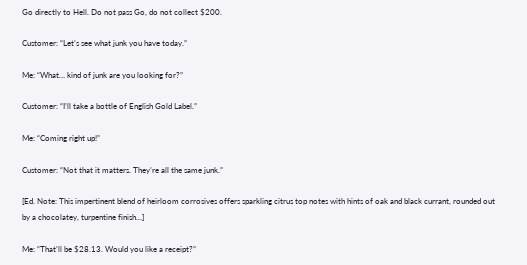Go directly to Hell. Do not pass Go, do not collect $200.

Customer: “Let’s see what junk you have today.”

Me: “What… kind of junk are you looking for?”

Customer: “I’ll take a bottle of English Gold Label.”

Me: “Coming right up!”

Customer: “Not that it matters. They’re all the same junk.”

[Ed. Note: This impertinent blend of heirloom corrosives offers sparkling citrus top notes with hints of oak and black currant, rounded out by a chocolatey, turpentine finish…]

Me: “That’ll be $28.13. Would you like a receipt?”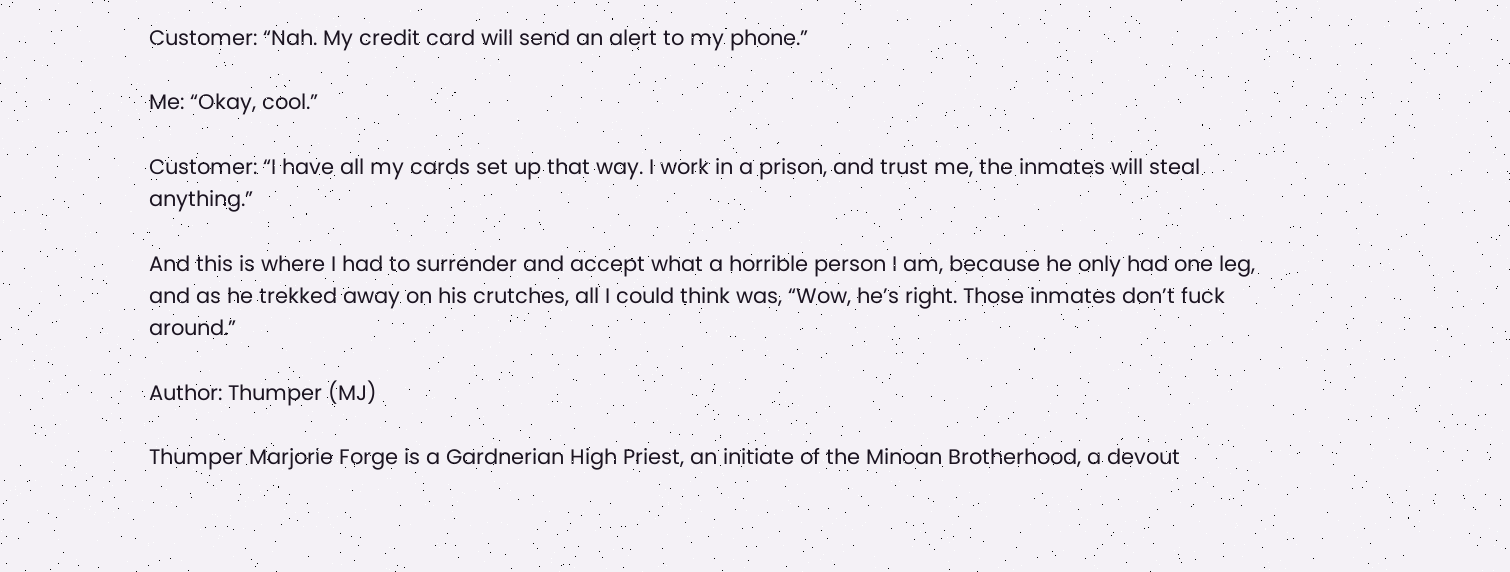Customer: “Nah. My credit card will send an alert to my phone.”

Me: “Okay, cool.”

Customer: “I have all my cards set up that way. I work in a prison, and trust me, the inmates will steal anything.”

And this is where I had to surrender and accept what a horrible person I am, because he only had one leg, and as he trekked away on his crutches, all I could think was, “Wow, he’s right. Those inmates don’t fuck around.”

Author: Thumper (MJ)

Thumper Marjorie Forge is a Gardnerian High Priest, an initiate of the Minoan Brotherhood, a devout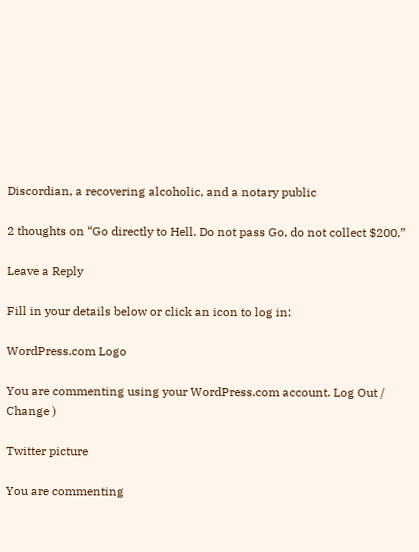Discordian, a recovering alcoholic, and a notary public

2 thoughts on “Go directly to Hell. Do not pass Go, do not collect $200.”

Leave a Reply

Fill in your details below or click an icon to log in:

WordPress.com Logo

You are commenting using your WordPress.com account. Log Out /  Change )

Twitter picture

You are commenting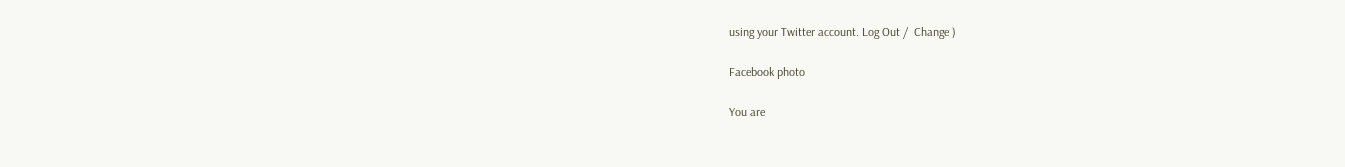using your Twitter account. Log Out /  Change )

Facebook photo

You are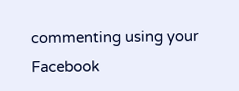commenting using your Facebook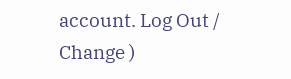account. Log Out /  Change )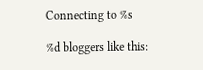Connecting to %s

%d bloggers like this: